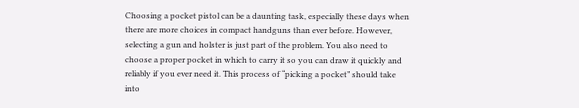Choosing a pocket pistol can be a daunting task, especially these days when there are more choices in compact handguns than ever before. However, selecting a gun and holster is just part of the problem. You also need to choose a proper pocket in which to carry it so you can draw it quickly and reliably if you ever need it. This process of “picking a pocket” should take into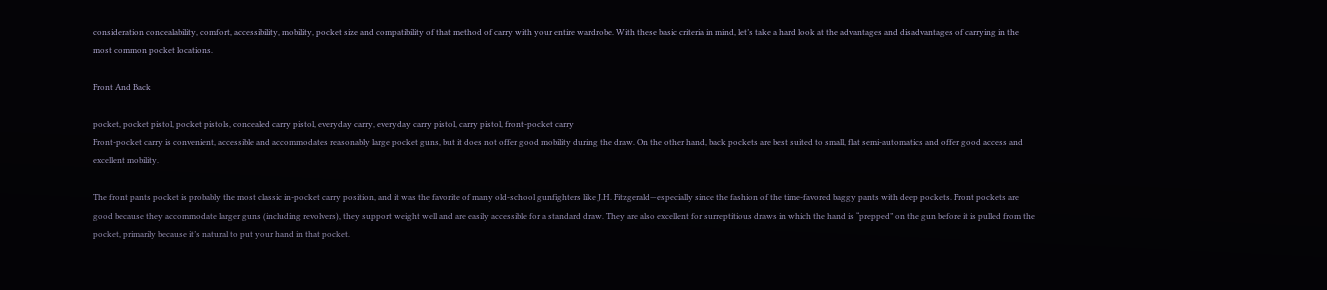consideration concealability, comfort, accessibility, mobility, pocket size and compatibility of that method of carry with your entire wardrobe. With these basic criteria in mind, let’s take a hard look at the advantages and disadvantages of carrying in the most common pocket locations.

Front And Back

pocket, pocket pistol, pocket pistols, concealed carry pistol, everyday carry, everyday carry pistol, carry pistol, front-pocket carry
Front-pocket carry is convenient, accessible and accommodates reasonably large pocket guns, but it does not offer good mobility during the draw. On the other hand, back pockets are best suited to small, flat semi-automatics and offer good access and excellent mobility.

The front pants pocket is probably the most classic in-pocket carry position, and it was the favorite of many old-school gunfighters like J.H. Fitzgerald—especially since the fashion of the time-favored baggy pants with deep pockets. Front pockets are good because they accommodate larger guns (including revolvers), they support weight well and are easily accessible for a standard draw. They are also excellent for surreptitious draws in which the hand is “prepped” on the gun before it is pulled from the pocket, primarily because it’s natural to put your hand in that pocket.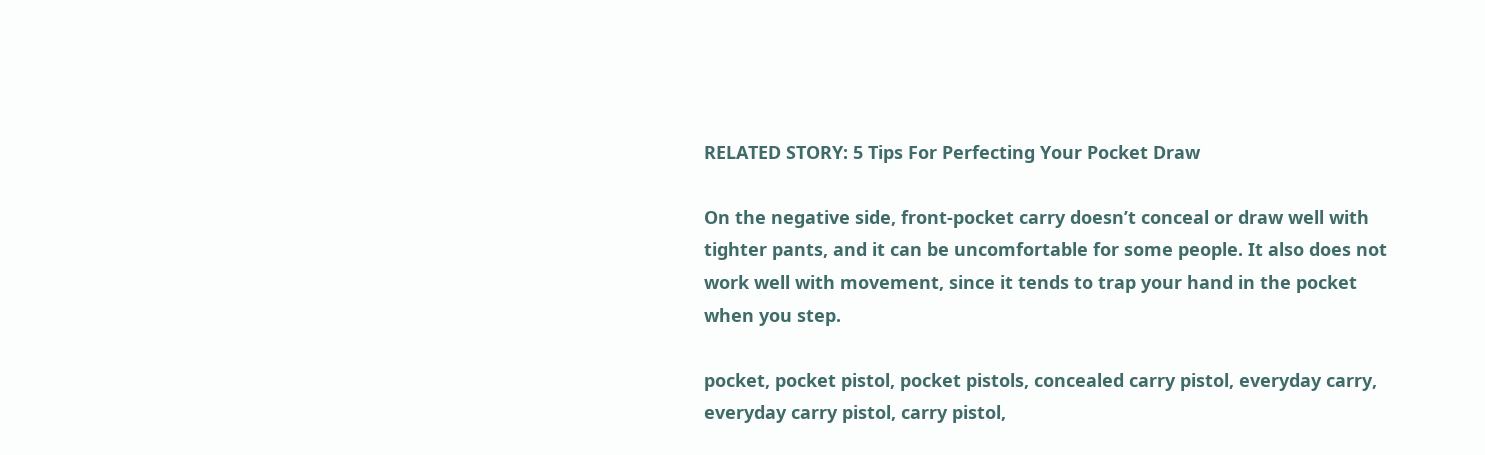RELATED STORY: 5 Tips For Perfecting Your Pocket Draw

On the negative side, front-pocket carry doesn’t conceal or draw well with tighter pants, and it can be uncomfortable for some people. It also does not work well with movement, since it tends to trap your hand in the pocket when you step.

pocket, pocket pistol, pocket pistols, concealed carry pistol, everyday carry, everyday carry pistol, carry pistol,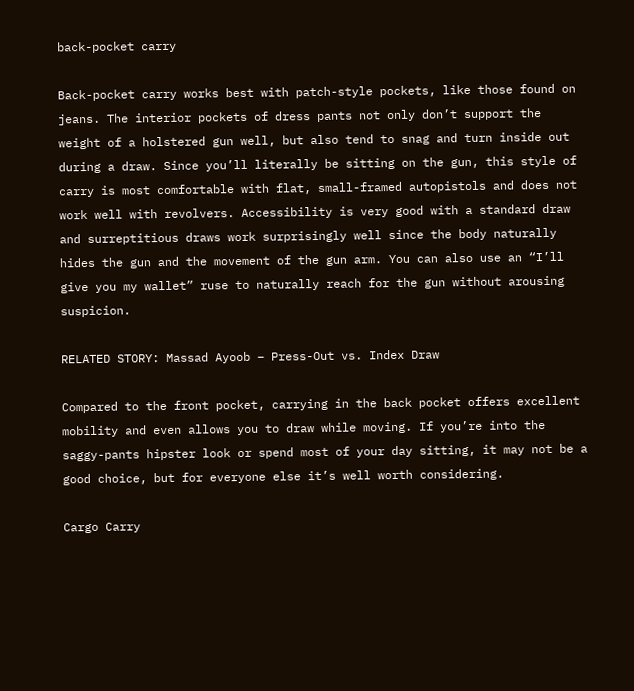back-pocket carry

Back-pocket carry works best with patch-style pockets, like those found on jeans. The interior pockets of dress pants not only don’t support the weight of a holstered gun well, but also tend to snag and turn inside out during a draw. Since you’ll literally be sitting on the gun, this style of carry is most comfortable with flat, small-framed autopistols and does not work well with revolvers. Accessibility is very good with a standard draw and surreptitious draws work surprisingly well since the body naturally hides the gun and the movement of the gun arm. You can also use an “I’ll give you my wallet” ruse to naturally reach for the gun without arousing suspicion.

RELATED STORY: Massad Ayoob – Press-Out vs. Index Draw

Compared to the front pocket, carrying in the back pocket offers excellent mobility and even allows you to draw while moving. If you’re into the saggy-pants hipster look or spend most of your day sitting, it may not be a good choice, but for everyone else it’s well worth considering.

Cargo Carry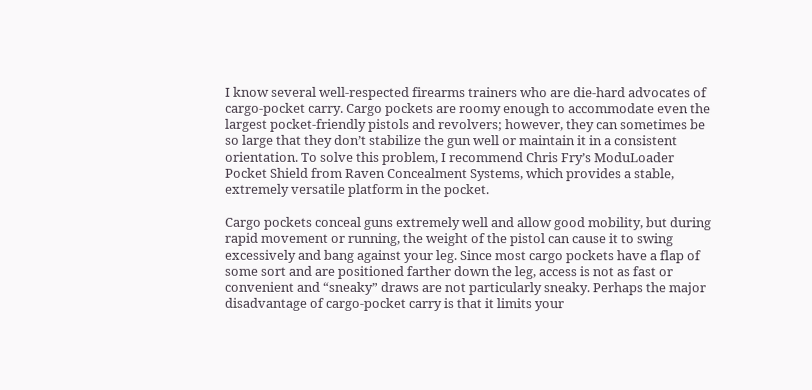I know several well-respected firearms trainers who are die-hard advocates of cargo-pocket carry. Cargo pockets are roomy enough to accommodate even the largest pocket-friendly pistols and revolvers; however, they can sometimes be so large that they don’t stabilize the gun well or maintain it in a consistent orientation. To solve this problem, I recommend Chris Fry’s ModuLoader Pocket Shield from Raven Concealment Systems, which provides a stable, extremely versatile platform in the pocket.

Cargo pockets conceal guns extremely well and allow good mobility, but during rapid movement or running, the weight of the pistol can cause it to swing excessively and bang against your leg. Since most cargo pockets have a flap of some sort and are positioned farther down the leg, access is not as fast or convenient and “sneaky” draws are not particularly sneaky. Perhaps the major disadvantage of cargo-pocket carry is that it limits your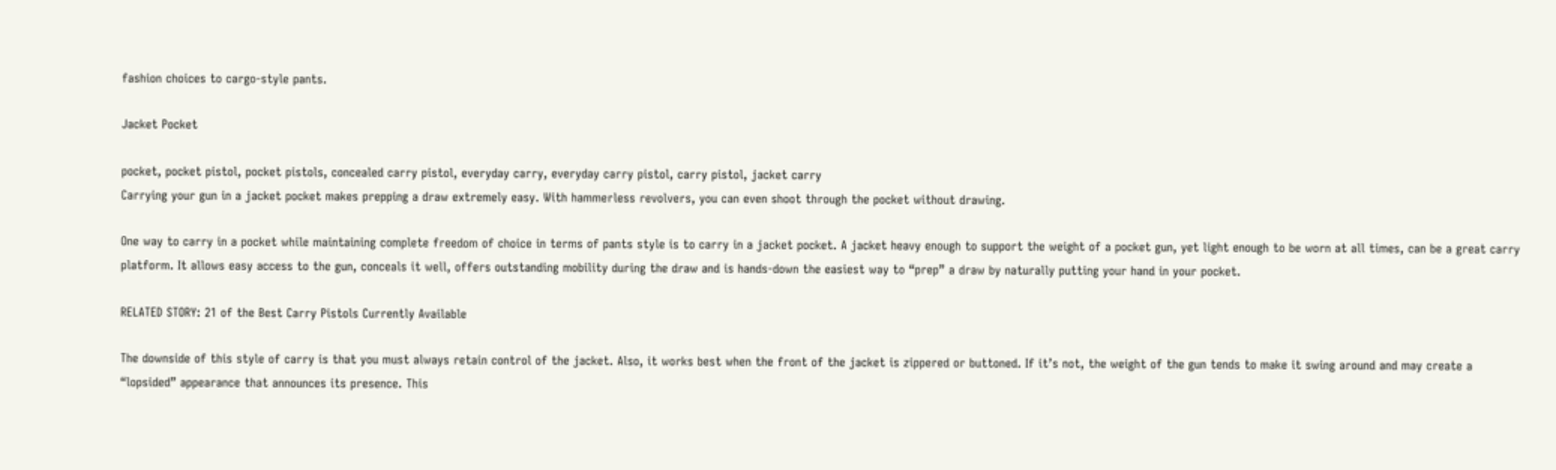fashion choices to cargo-style pants.

Jacket Pocket

pocket, pocket pistol, pocket pistols, concealed carry pistol, everyday carry, everyday carry pistol, carry pistol, jacket carry
Carrying your gun in a jacket pocket makes prepping a draw extremely easy. With hammerless revolvers, you can even shoot through the pocket without drawing.

One way to carry in a pocket while maintaining complete freedom of choice in terms of pants style is to carry in a jacket pocket. A jacket heavy enough to support the weight of a pocket gun, yet light enough to be worn at all times, can be a great carry platform. It allows easy access to the gun, conceals it well, offers outstanding mobility during the draw and is hands-down the easiest way to “prep” a draw by naturally putting your hand in your pocket.

RELATED STORY: 21 of the Best Carry Pistols Currently Available

The downside of this style of carry is that you must always retain control of the jacket. Also, it works best when the front of the jacket is zippered or buttoned. If it’s not, the weight of the gun tends to make it swing around and may create a “lopsided” appearance that announces its presence. This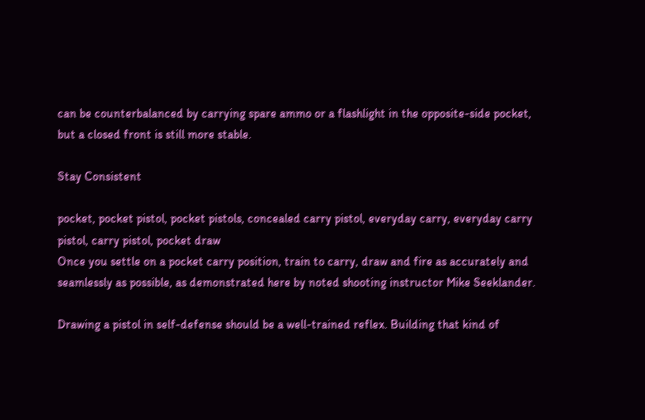can be counterbalanced by carrying spare ammo or a flashlight in the opposite-side pocket, but a closed front is still more stable.

Stay Consistent

pocket, pocket pistol, pocket pistols, concealed carry pistol, everyday carry, everyday carry pistol, carry pistol, pocket draw
Once you settle on a pocket carry position, train to carry, draw and fire as accurately and seamlessly as possible, as demonstrated here by noted shooting instructor Mike Seeklander.

Drawing a pistol in self-defense should be a well-trained reflex. Building that kind of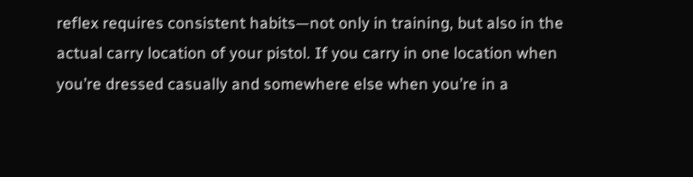reflex requires consistent habits—not only in training, but also in the actual carry location of your pistol. If you carry in one location when you’re dressed casually and somewhere else when you’re in a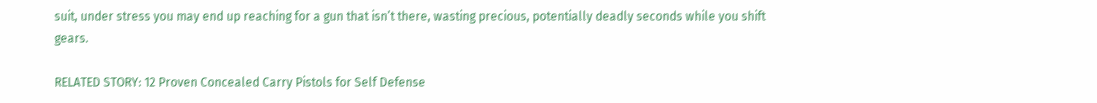suit, under stress you may end up reaching for a gun that isn’t there, wasting precious, potentially deadly seconds while you shift gears.

RELATED STORY: 12 Proven Concealed Carry Pistols for Self Defense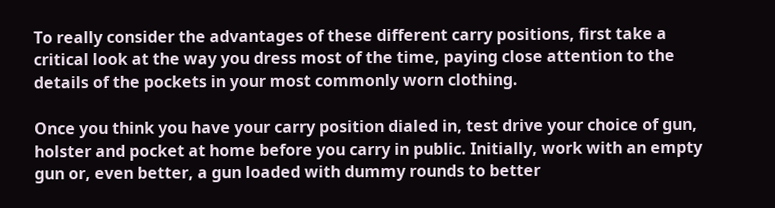To really consider the advantages of these different carry positions, first take a critical look at the way you dress most of the time, paying close attention to the details of the pockets in your most commonly worn clothing.

Once you think you have your carry position dialed in, test drive your choice of gun, holster and pocket at home before you carry in public. Initially, work with an empty gun or, even better, a gun loaded with dummy rounds to better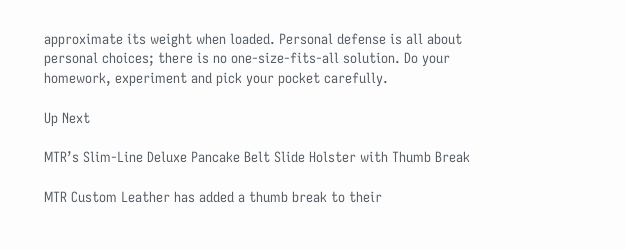approximate its weight when loaded. Personal defense is all about personal choices; there is no one-size-fits-all solution. Do your homework, experiment and pick your pocket carefully.

Up Next

MTR’s Slim-Line Deluxe Pancake Belt Slide Holster with Thumb Break

MTR Custom Leather has added a thumb break to their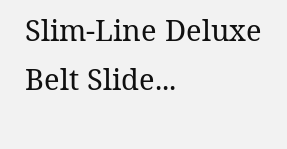Slim-Line Deluxe Belt Slide...